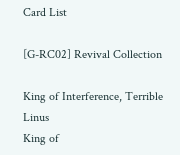Card List

[G-RC02] Revival Collection

King of Interference, Terrible Linus
King of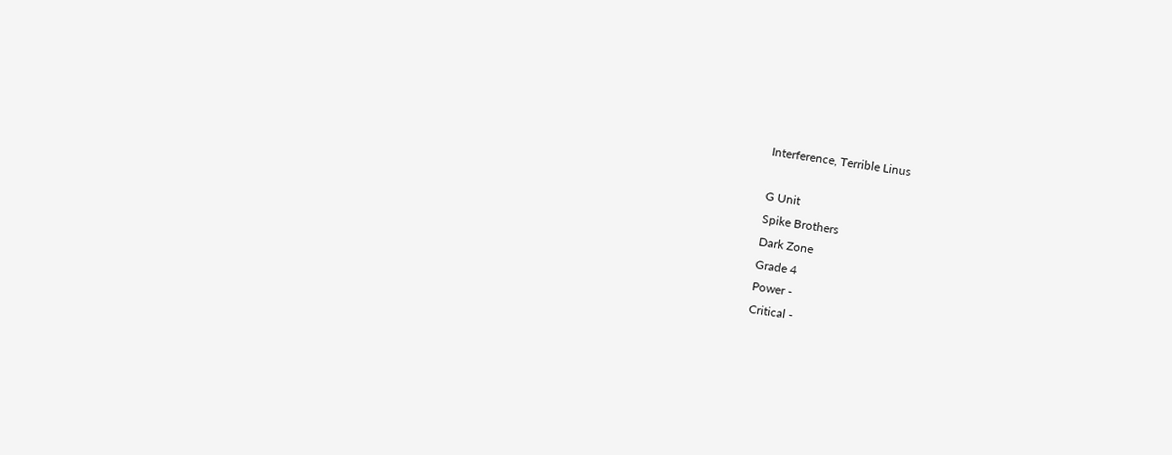Interference, Terrible Linus

G Unit
Spike Brothers
Dark Zone
Grade 4
Power -
Critical -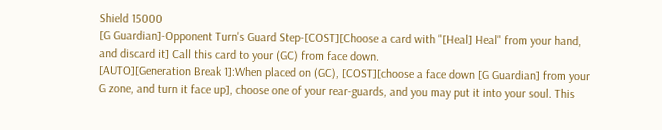Shield 15000
[G Guardian]-Opponent Turn's Guard Step-[COST][Choose a card with "[Heal] Heal" from your hand, and discard it] Call this card to your (GC) from face down.
[AUTO][Generation Break 1]:When placed on (GC), [COST][choose a face down [G Guardian] from your G zone, and turn it face up], choose one of your rear-guards, and you may put it into your soul. This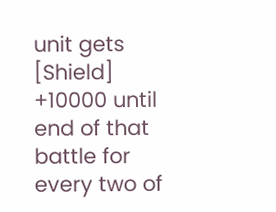unit gets [Shield] +10000 until end of that battle for every two of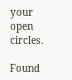your open circles.

Found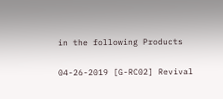in the following Products

04-26-2019 [G-RC02] Revival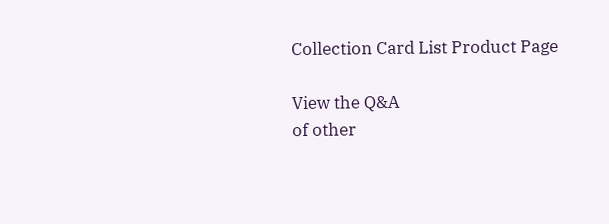Collection Card List Product Page

View the Q&A
of other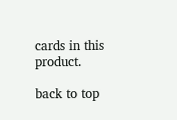cards in this product.

back to top